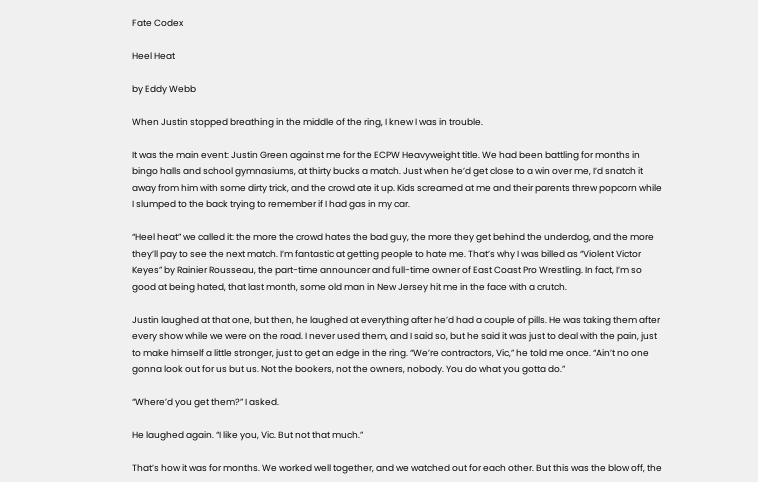Fate Codex

Heel Heat

by Eddy Webb

When Justin stopped breathing in the middle of the ring, I knew I was in trouble.

It was the main event: Justin Green against me for the ECPW Heavyweight title. We had been battling for months in bingo halls and school gymnasiums, at thirty bucks a match. Just when he’d get close to a win over me, I’d snatch it away from him with some dirty trick, and the crowd ate it up. Kids screamed at me and their parents threw popcorn while I slumped to the back trying to remember if I had gas in my car.

“Heel heat” we called it: the more the crowd hates the bad guy, the more they get behind the underdog, and the more they’ll pay to see the next match. I’m fantastic at getting people to hate me. That’s why I was billed as “Violent Victor Keyes” by Rainier Rousseau, the part-time announcer and full-time owner of East Coast Pro Wrestling. In fact, I’m so good at being hated, that last month, some old man in New Jersey hit me in the face with a crutch.

Justin laughed at that one, but then, he laughed at everything after he’d had a couple of pills. He was taking them after every show while we were on the road. I never used them, and I said so, but he said it was just to deal with the pain, just to make himself a little stronger, just to get an edge in the ring. “We’re contractors, Vic,” he told me once. “Ain’t no one gonna look out for us but us. Not the bookers, not the owners, nobody. You do what you gotta do.”

“Where’d you get them?” I asked.

He laughed again. “I like you, Vic. But not that much.”

That’s how it was for months. We worked well together, and we watched out for each other. But this was the blow off, the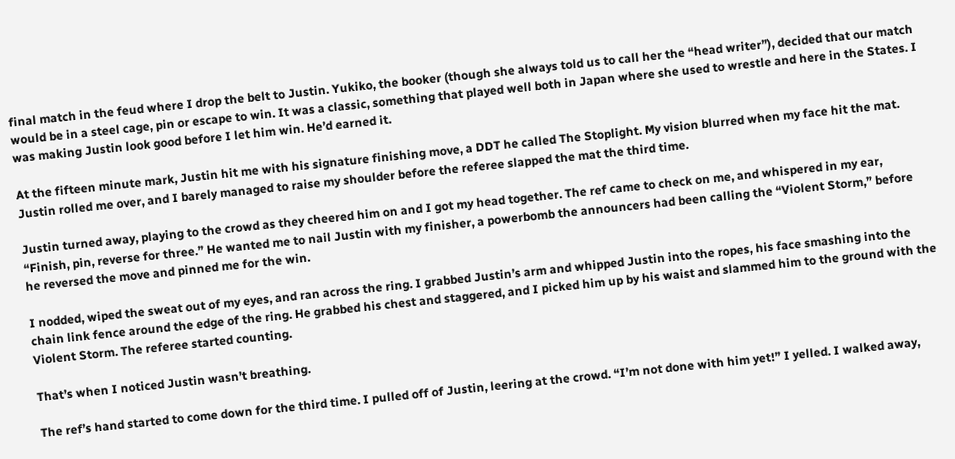final match in the feud where I drop the belt to Justin. Yukiko, the booker (though she always told us to call her the “head writer”), decided that our match would be in a steel cage, pin or escape to win. It was a classic, something that played well both in Japan where she used to wrestle and here in the States. I was making Justin look good before I let him win. He’d earned it.

At the fifteen minute mark, Justin hit me with his signature finishing move, a DDT he called The Stoplight. My vision blurred when my face hit the mat. Justin rolled me over, and I barely managed to raise my shoulder before the referee slapped the mat the third time.

Justin turned away, playing to the crowd as they cheered him on and I got my head together. The ref came to check on me, and whispered in my ear, “Finish, pin, reverse for three.” He wanted me to nail Justin with my finisher, a powerbomb the announcers had been calling the “Violent Storm,” before he reversed the move and pinned me for the win.

I nodded, wiped the sweat out of my eyes, and ran across the ring. I grabbed Justin’s arm and whipped Justin into the ropes, his face smashing into the chain link fence around the edge of the ring. He grabbed his chest and staggered, and I picked him up by his waist and slammed him to the ground with the Violent Storm. The referee started counting.

That’s when I noticed Justin wasn’t breathing.

The ref’s hand started to come down for the third time. I pulled off of Justin, leering at the crowd. “I’m not done with him yet!” I yelled. I walked away,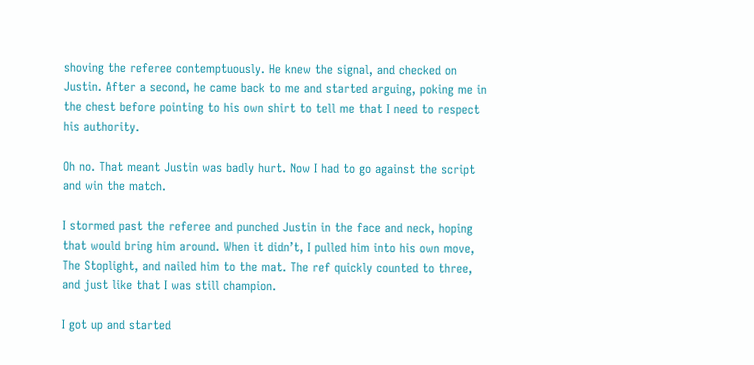shoving the referee contemptuously. He knew the signal, and checked on Justin. After a second, he came back to me and started arguing, poking me in the chest before pointing to his own shirt to tell me that I need to respect his authority.

Oh no. That meant Justin was badly hurt. Now I had to go against the script and win the match.

I stormed past the referee and punched Justin in the face and neck, hoping that would bring him around. When it didn’t, I pulled him into his own move, The Stoplight, and nailed him to the mat. The ref quickly counted to three, and just like that I was still champion.

I got up and started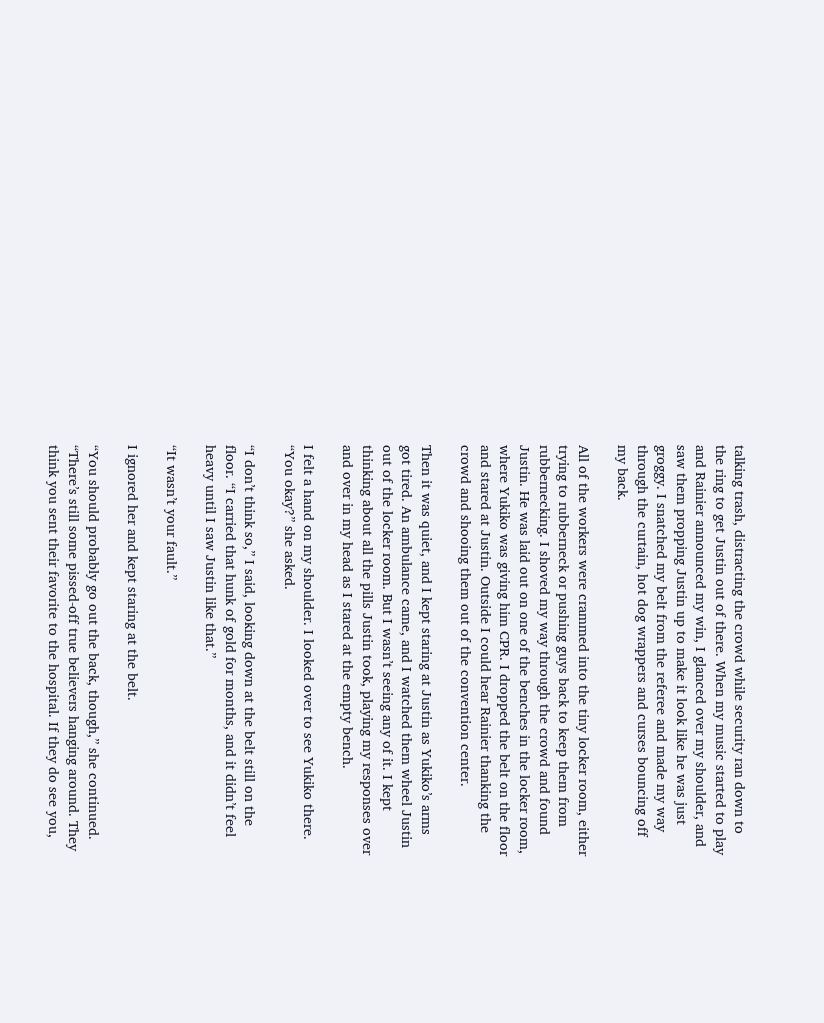talking trash, distracting the crowd while security ran down to the ring to get Justin out of there. When my music started to play and Rainier announced my win, I glanced over my shoulder, and saw them propping Justin up to make it look like he was just groggy. I snatched my belt from the referee and made my way through the curtain, hot dog wrappers and curses bouncing off my back.

All of the workers were crammed into the tiny locker room, either trying to rubberneck or pushing guys back to keep them from rubbernecking. I shoved my way through the crowd and found Justin. He was laid out on one of the benches in the locker room, where Yukiko was giving him CPR. I dropped the belt on the floor and stared at Justin. Outside I could hear Rainier thanking the crowd and shooing them out of the convention center.

Then it was quiet, and I kept staring at Justin as Yukiko’s arms got tired. An ambulance came, and I watched them wheel Justin out of the locker room. But I wasn’t seeing any of it. I kept thinking about all the pills Justin took, playing my responses over and over in my head as I stared at the empty bench.

I felt a hand on my shoulder. I looked over to see Yukiko there. “You okay?” she asked.

“I don’t think so,” I said, looking down at the belt still on the floor. “I carried that hunk of gold for months, and it didn’t feel heavy until I saw Justin like that.”

“It wasn’t your fault.”

I ignored her and kept staring at the belt.

“You should probably go out the back, though,” she continued. “There’s still some pissed-off true believers hanging around. They think you sent their favorite to the hospital. If they do see you,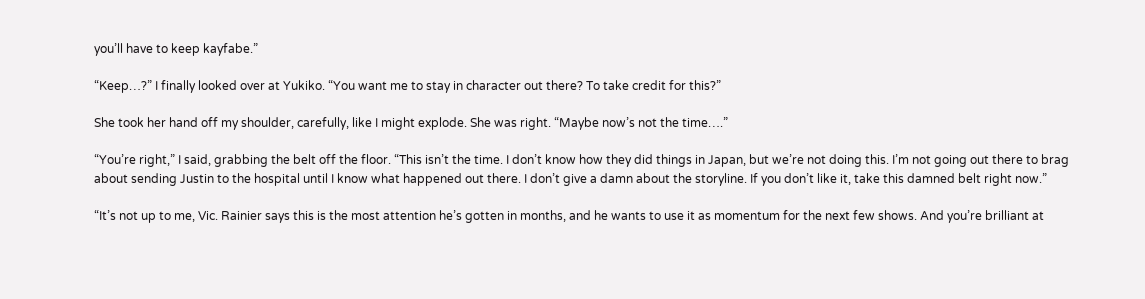you’ll have to keep kayfabe.”

“Keep…?” I finally looked over at Yukiko. “You want me to stay in character out there? To take credit for this?”

She took her hand off my shoulder, carefully, like I might explode. She was right. “Maybe now’s not the time….”

“You’re right,” I said, grabbing the belt off the floor. “This isn’t the time. I don’t know how they did things in Japan, but we’re not doing this. I’m not going out there to brag about sending Justin to the hospital until I know what happened out there. I don’t give a damn about the storyline. If you don’t like it, take this damned belt right now.”

“It’s not up to me, Vic. Rainier says this is the most attention he’s gotten in months, and he wants to use it as momentum for the next few shows. And you’re brilliant at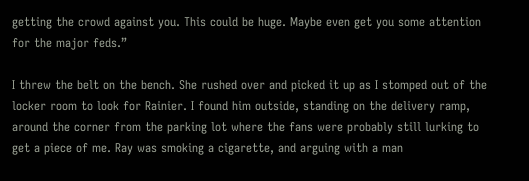getting the crowd against you. This could be huge. Maybe even get you some attention for the major feds.”

I threw the belt on the bench. She rushed over and picked it up as I stomped out of the locker room to look for Rainier. I found him outside, standing on the delivery ramp, around the corner from the parking lot where the fans were probably still lurking to get a piece of me. Ray was smoking a cigarette, and arguing with a man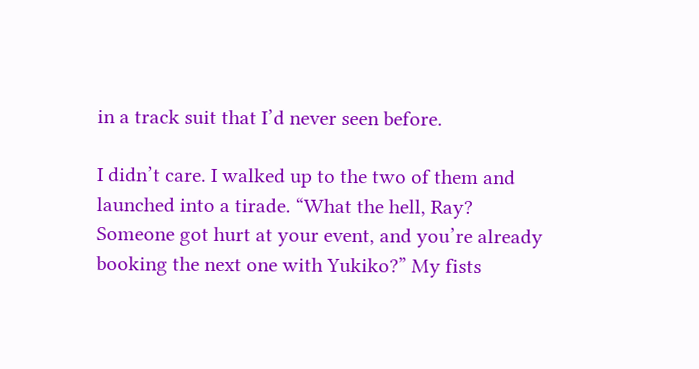in a track suit that I’d never seen before.

I didn’t care. I walked up to the two of them and launched into a tirade. “What the hell, Ray? Someone got hurt at your event, and you’re already booking the next one with Yukiko?” My fists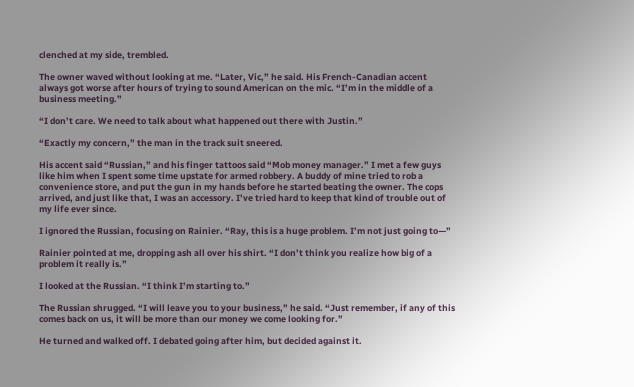clenched at my side, trembled.

The owner waved without looking at me. “Later, Vic,” he said. His French-Canadian accent always got worse after hours of trying to sound American on the mic. “I’m in the middle of a business meeting.”

“I don’t care. We need to talk about what happened out there with Justin.”

“Exactly my concern,” the man in the track suit sneered.

His accent said “Russian,” and his finger tattoos said “Mob money manager.” I met a few guys like him when I spent some time upstate for armed robbery. A buddy of mine tried to rob a convenience store, and put the gun in my hands before he started beating the owner. The cops arrived, and just like that, I was an accessory. I’ve tried hard to keep that kind of trouble out of my life ever since.

I ignored the Russian, focusing on Rainier. “Ray, this is a huge problem. I’m not just going to—”

Rainier pointed at me, dropping ash all over his shirt. “I don’t think you realize how big of a problem it really is.”

I looked at the Russian. “I think I’m starting to.”

The Russian shrugged. “I will leave you to your business,” he said. “Just remember, if any of this comes back on us, it will be more than our money we come looking for.”

He turned and walked off. I debated going after him, but decided against it.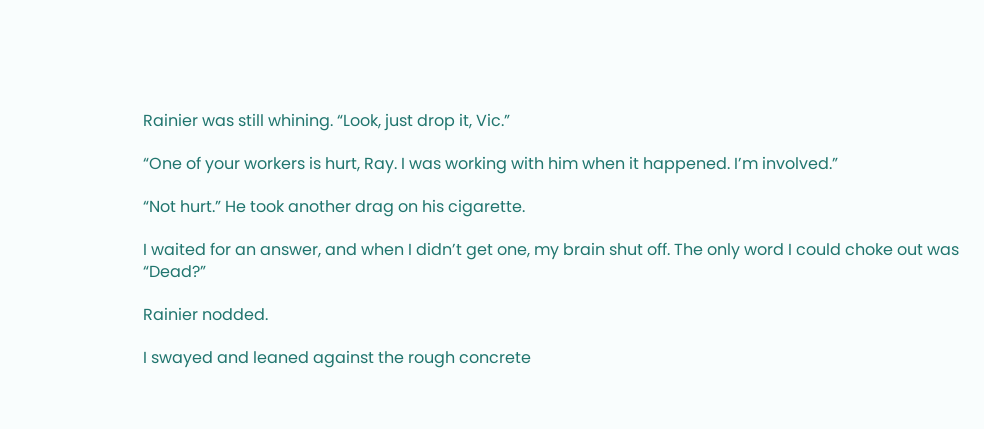Rainier was still whining. “Look, just drop it, Vic.”

“One of your workers is hurt, Ray. I was working with him when it happened. I’m involved.”

“Not hurt.” He took another drag on his cigarette.

I waited for an answer, and when I didn’t get one, my brain shut off. The only word I could choke out was “Dead?”

Rainier nodded.

I swayed and leaned against the rough concrete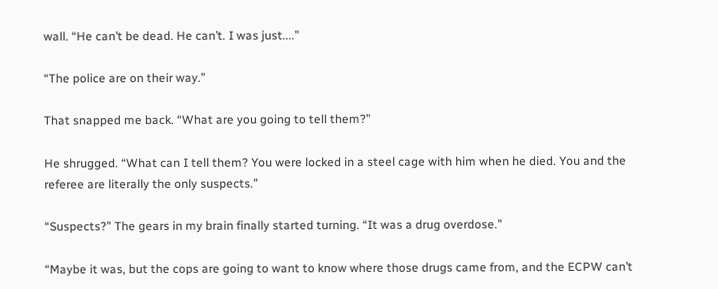wall. “He can’t be dead. He can’t. I was just....”

“The police are on their way.”

That snapped me back. “What are you going to tell them?”

He shrugged. “What can I tell them? You were locked in a steel cage with him when he died. You and the referee are literally the only suspects.”

“Suspects?” The gears in my brain finally started turning. “It was a drug overdose.”

“Maybe it was, but the cops are going to want to know where those drugs came from, and the ECPW can’t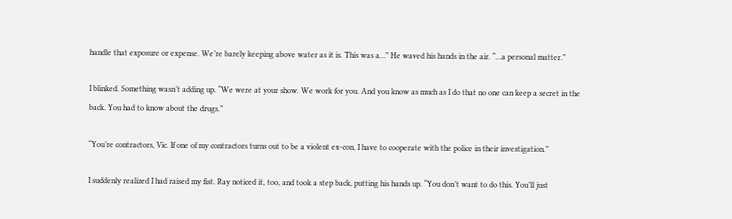handle that exposure or expense. We’re barely keeping above water as it is. This was a…” He waved his hands in the air. “…a personal matter.”

I blinked. Something wasn’t adding up. “We were at your show. We work for you. And you know as much as I do that no one can keep a secret in the back. You had to know about the drugs.”

“You’re contractors, Vic. If one of my contractors turns out to be a violent ex-con, I have to cooperate with the police in their investigation.”

I suddenly realized I had raised my fist. Ray noticed it, too, and took a step back, putting his hands up. “You don’t want to do this. You’ll just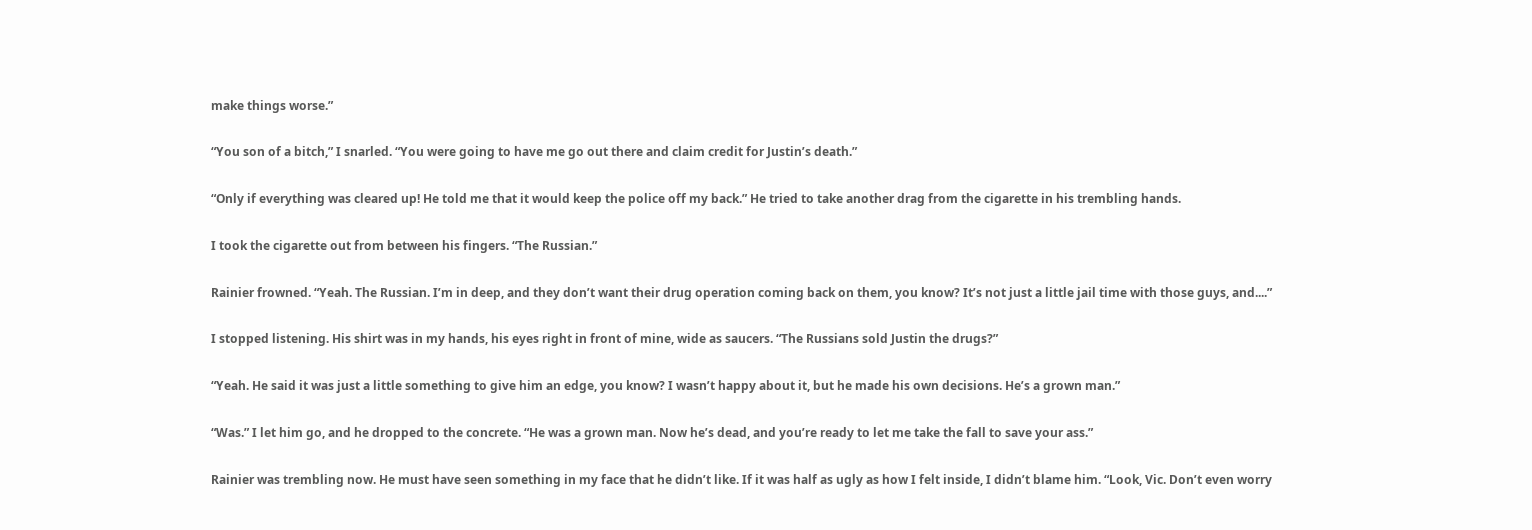make things worse.”

“You son of a bitch,” I snarled. “You were going to have me go out there and claim credit for Justin’s death.”

“Only if everything was cleared up! He told me that it would keep the police off my back.” He tried to take another drag from the cigarette in his trembling hands.

I took the cigarette out from between his fingers. “The Russian.”

Rainier frowned. “Yeah. The Russian. I’m in deep, and they don’t want their drug operation coming back on them, you know? It’s not just a little jail time with those guys, and....”

I stopped listening. His shirt was in my hands, his eyes right in front of mine, wide as saucers. “The Russians sold Justin the drugs?”

“Yeah. He said it was just a little something to give him an edge, you know? I wasn’t happy about it, but he made his own decisions. He’s a grown man.”

“Was.” I let him go, and he dropped to the concrete. “He was a grown man. Now he’s dead, and you’re ready to let me take the fall to save your ass.”

Rainier was trembling now. He must have seen something in my face that he didn’t like. If it was half as ugly as how I felt inside, I didn’t blame him. “Look, Vic. Don’t even worry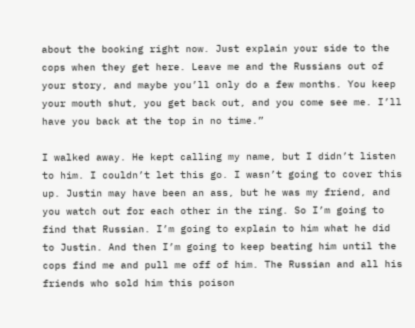about the booking right now. Just explain your side to the cops when they get here. Leave me and the Russians out of your story, and maybe you’ll only do a few months. You keep your mouth shut, you get back out, and you come see me. I’ll have you back at the top in no time.”

I walked away. He kept calling my name, but I didn’t listen to him. I couldn’t let this go. I wasn’t going to cover this up. Justin may have been an ass, but he was my friend, and you watch out for each other in the ring. So I’m going to find that Russian. I’m going to explain to him what he did to Justin. And then I’m going to keep beating him until the cops find me and pull me off of him. The Russian and all his friends who sold him this poison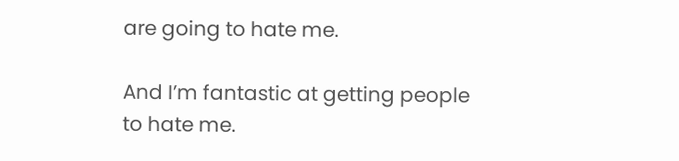are going to hate me.

And I’m fantastic at getting people to hate me.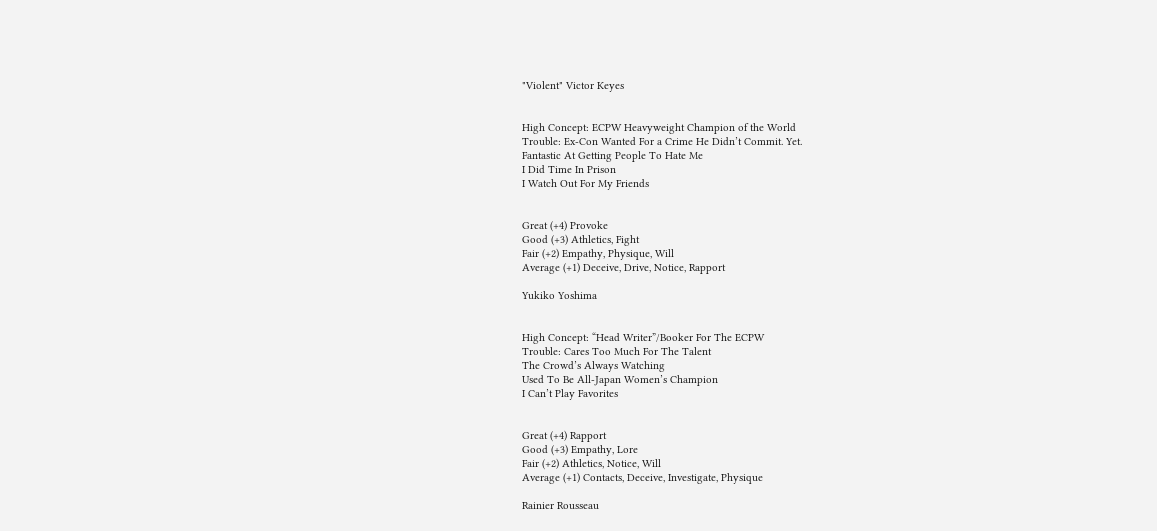"Violent" Victor Keyes


High Concept: ECPW Heavyweight Champion of the World
Trouble: Ex-Con Wanted For a Crime He Didn’t Commit. Yet.
Fantastic At Getting People To Hate Me
I Did Time In Prison
I Watch Out For My Friends


Great (+4) Provoke
Good (+3) Athletics, Fight
Fair (+2) Empathy, Physique, Will
Average (+1) Deceive, Drive, Notice, Rapport

Yukiko Yoshima


High Concept: “Head Writer”/Booker For The ECPW
Trouble: Cares Too Much For The Talent
The Crowd’s Always Watching
Used To Be All-Japan Women’s Champion
I Can’t Play Favorites


Great (+4) Rapport
Good (+3) Empathy, Lore
Fair (+2) Athletics, Notice, Will
Average (+1) Contacts, Deceive, Investigate, Physique

Rainier Rousseau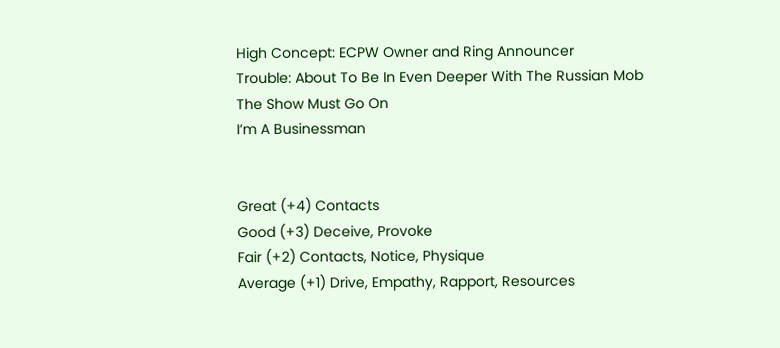High Concept: ECPW Owner and Ring Announcer
Trouble: About To Be In Even Deeper With The Russian Mob
The Show Must Go On
I’m A Businessman


Great (+4) Contacts
Good (+3) Deceive, Provoke
Fair (+2) Contacts, Notice, Physique
Average (+1) Drive, Empathy, Rapport, Resources